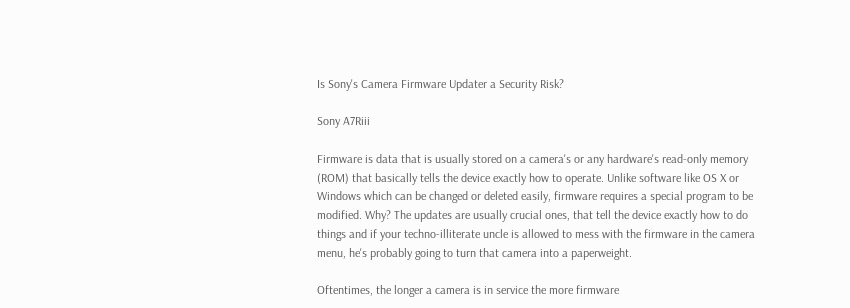Is Sony's Camera Firmware Updater a Security Risk?

Sony A7Riii

Firmware is data that is usually stored on a camera's or any hardware's read-only memory (ROM) that basically tells the device exactly how to operate. Unlike software like OS X or Windows which can be changed or deleted easily, firmware requires a special program to be modified. Why? The updates are usually crucial ones, that tell the device exactly how to do things and if your techno-illiterate uncle is allowed to mess with the firmware in the camera menu, he's probably going to turn that camera into a paperweight.

Oftentimes, the longer a camera is in service the more firmware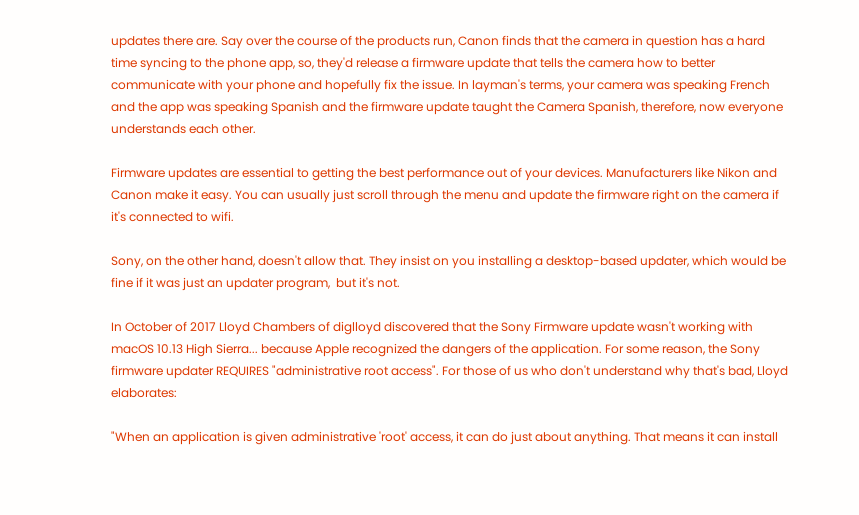updates there are. Say over the course of the products run, Canon finds that the camera in question has a hard time syncing to the phone app, so, they'd release a firmware update that tells the camera how to better communicate with your phone and hopefully fix the issue. In layman's terms, your camera was speaking French and the app was speaking Spanish and the firmware update taught the Camera Spanish, therefore, now everyone understands each other.

Firmware updates are essential to getting the best performance out of your devices. Manufacturers like Nikon and Canon make it easy. You can usually just scroll through the menu and update the firmware right on the camera if it's connected to wifi.

Sony, on the other hand, doesn't allow that. They insist on you installing a desktop-based updater, which would be fine if it was just an updater program,  but it's not.

In October of 2017 Lloyd Chambers of diglloyd discovered that the Sony Firmware update wasn't working with macOS 10.13 High Sierra... because Apple recognized the dangers of the application. For some reason, the Sony firmware updater REQUIRES "administrative root access". For those of us who don't understand why that's bad, Lloyd elaborates:

"When an application is given administrative 'root' access, it can do just about anything. That means it can install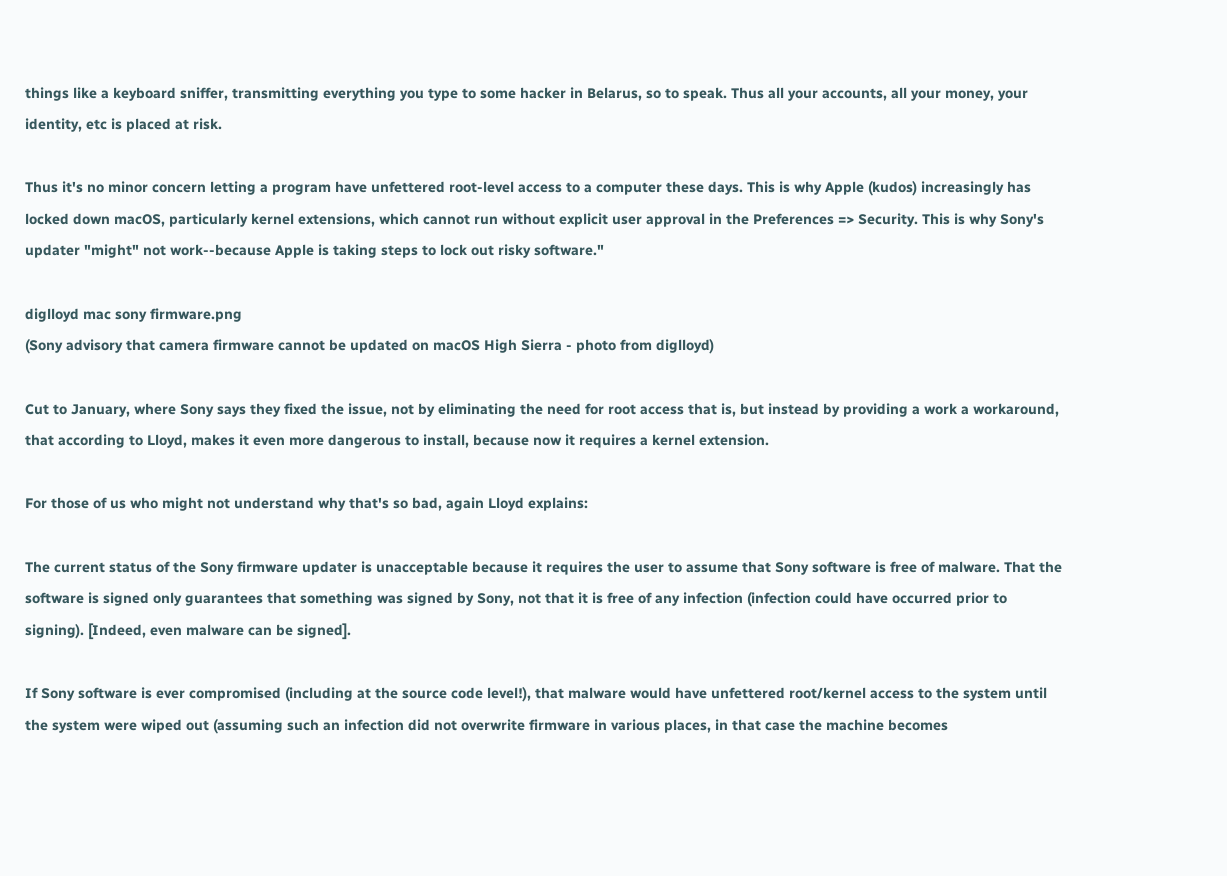things like a keyboard sniffer, transmitting everything you type to some hacker in Belarus, so to speak. Thus all your accounts, all your money, your identity, etc is placed at risk.

Thus it's no minor concern letting a program have unfettered root-level access to a computer these days. This is why Apple (kudos) increasingly has locked down macOS, particularly kernel extensions, which cannot run without explicit user approval in the Preferences => Security. This is why Sony's updater "might" not work--because Apple is taking steps to lock out risky software."

diglloyd mac sony firmware.png
(Sony advisory that camera firmware cannot be updated on macOS High Sierra - photo from diglloyd)

Cut to January, where Sony says they fixed the issue, not by eliminating the need for root access that is, but instead by providing a work a workaround, that according to Lloyd, makes it even more dangerous to install, because now it requires a kernel extension.

For those of us who might not understand why that's so bad, again Lloyd explains:

The current status of the Sony firmware updater is unacceptable because it requires the user to assume that Sony software is free of malware. That the software is signed only guarantees that something was signed by Sony, not that it is free of any infection (infection could have occurred prior to signing). [Indeed, even malware can be signed].

If Sony software is ever compromised (including at the source code level!), that malware would have unfettered root/kernel access to the system until the system were wiped out (assuming such an infection did not overwrite firmware in various places, in that case the machine becomes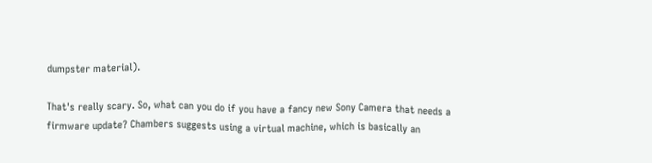dumpster material).

That's really scary. So, what can you do if you have a fancy new Sony Camera that needs a firmware update? Chambers suggests using a virtual machine, which is basically an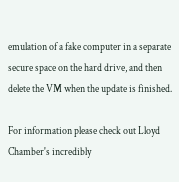emulation of a fake computer in a separate secure space on the hard drive, and then delete the VM when the update is finished.

For information please check out Lloyd Chamber's incredibly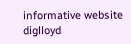informative website diglloyd